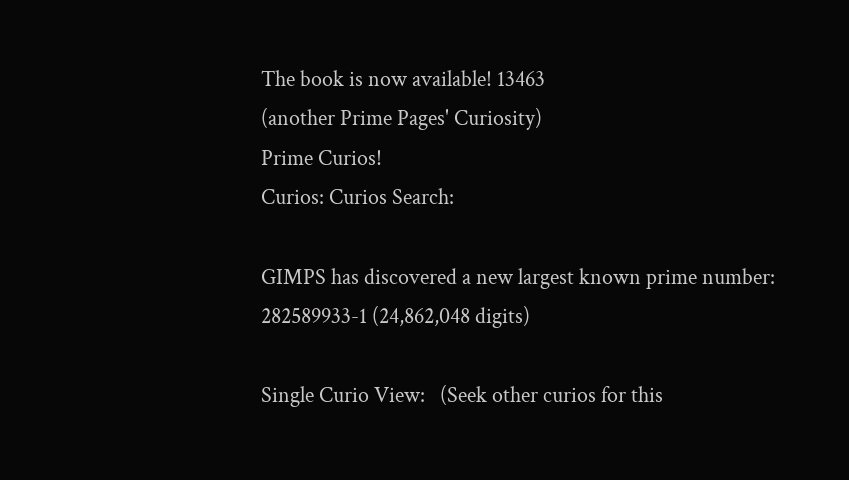The book is now available! 13463
(another Prime Pages' Curiosity)
Prime Curios!
Curios: Curios Search:

GIMPS has discovered a new largest known prime number: 282589933-1 (24,862,048 digits)

Single Curio View:   (Seek other curios for this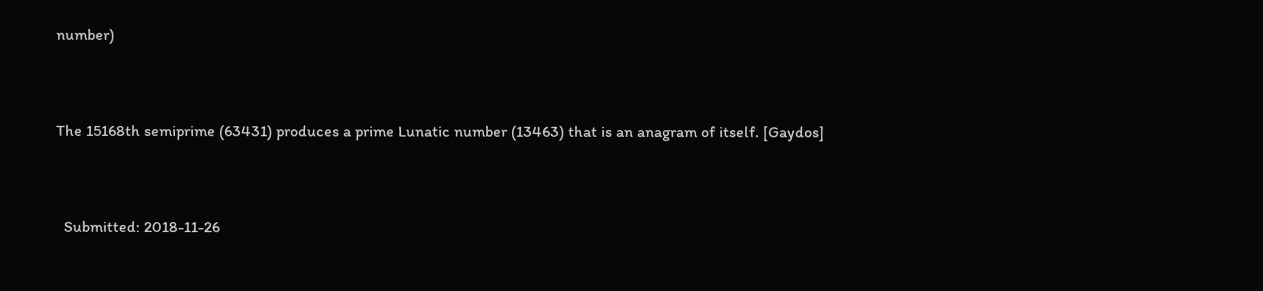number)


The 15168th semiprime (63431) produces a prime Lunatic number (13463) that is an anagram of itself. [Gaydos]


  Submitted: 2018-11-26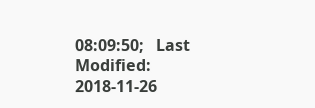08:09:50;   Last Modified: 2018-11-26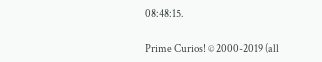08:48:15.

Prime Curios! © 2000-2019 (all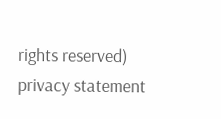rights reserved)  privacy statement